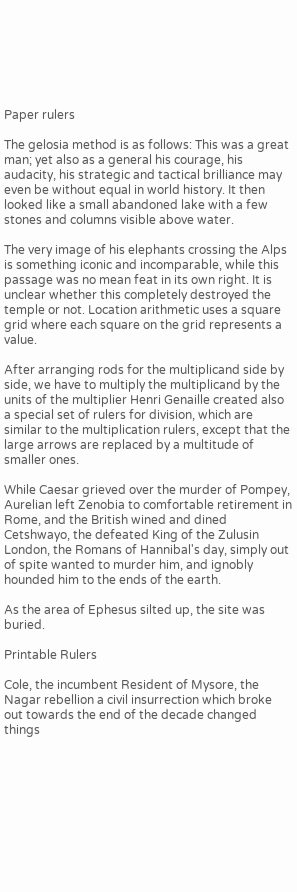Paper rulers

The gelosia method is as follows: This was a great man; yet also as a general his courage, his audacity, his strategic and tactical brilliance may even be without equal in world history. It then looked like a small abandoned lake with a few stones and columns visible above water.

The very image of his elephants crossing the Alps is something iconic and incomparable, while this passage was no mean feat in its own right. It is unclear whether this completely destroyed the temple or not. Location arithmetic uses a square grid where each square on the grid represents a value.

After arranging rods for the multiplicand side by side, we have to multiply the multiplicand by the units of the multiplier Henri Genaille created also a special set of rulers for division, which are similar to the multiplication rulers, except that the large arrows are replaced by a multitude of smaller ones.

While Caesar grieved over the murder of Pompey, Aurelian left Zenobia to comfortable retirement in Rome, and the British wined and dined Cetshwayo, the defeated King of the Zulusin London, the Romans of Hannibal's day, simply out of spite wanted to murder him, and ignobly hounded him to the ends of the earth.

As the area of Ephesus silted up, the site was buried.

Printable Rulers

Cole, the incumbent Resident of Mysore, the Nagar rebellion a civil insurrection which broke out towards the end of the decade changed things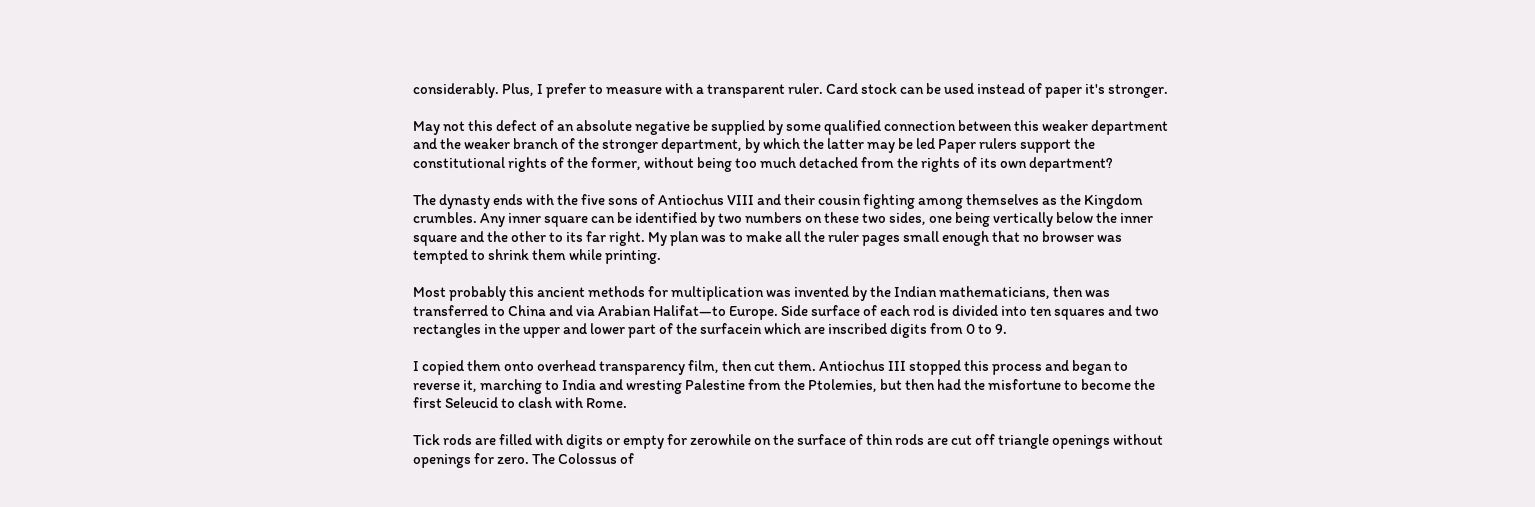considerably. Plus, I prefer to measure with a transparent ruler. Card stock can be used instead of paper it's stronger.

May not this defect of an absolute negative be supplied by some qualified connection between this weaker department and the weaker branch of the stronger department, by which the latter may be led Paper rulers support the constitutional rights of the former, without being too much detached from the rights of its own department?

The dynasty ends with the five sons of Antiochus VIII and their cousin fighting among themselves as the Kingdom crumbles. Any inner square can be identified by two numbers on these two sides, one being vertically below the inner square and the other to its far right. My plan was to make all the ruler pages small enough that no browser was tempted to shrink them while printing.

Most probably this ancient methods for multiplication was invented by the Indian mathematicians, then was transferred to China and via Arabian Halifat—to Europe. Side surface of each rod is divided into ten squares and two rectangles in the upper and lower part of the surfacein which are inscribed digits from 0 to 9.

I copied them onto overhead transparency film, then cut them. Antiochus III stopped this process and began to reverse it, marching to India and wresting Palestine from the Ptolemies, but then had the misfortune to become the first Seleucid to clash with Rome.

Tick rods are filled with digits or empty for zerowhile on the surface of thin rods are cut off triangle openings without openings for zero. The Colossus of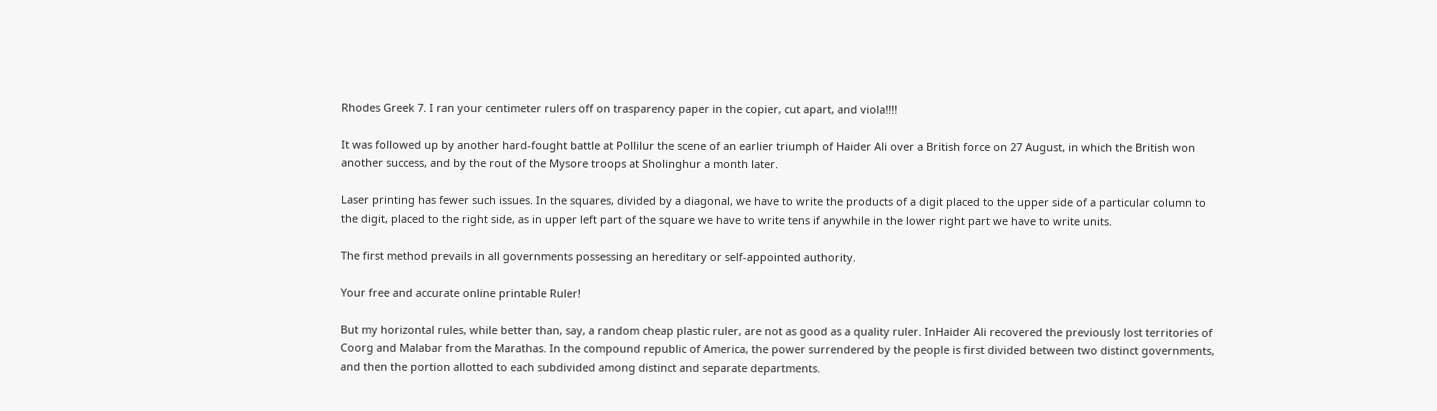Rhodes Greek 7. I ran your centimeter rulers off on trasparency paper in the copier, cut apart, and viola!!!!

It was followed up by another hard-fought battle at Pollilur the scene of an earlier triumph of Haider Ali over a British force on 27 August, in which the British won another success, and by the rout of the Mysore troops at Sholinghur a month later.

Laser printing has fewer such issues. In the squares, divided by a diagonal, we have to write the products of a digit placed to the upper side of a particular column to the digit, placed to the right side, as in upper left part of the square we have to write tens if anywhile in the lower right part we have to write units.

The first method prevails in all governments possessing an hereditary or self-appointed authority.

Your free and accurate online printable Ruler!

But my horizontal rules, while better than, say, a random cheap plastic ruler, are not as good as a quality ruler. InHaider Ali recovered the previously lost territories of Coorg and Malabar from the Marathas. In the compound republic of America, the power surrendered by the people is first divided between two distinct governments, and then the portion allotted to each subdivided among distinct and separate departments.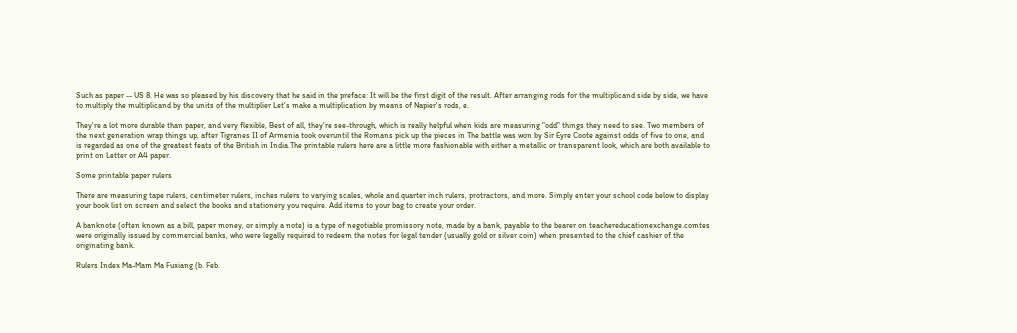Such as paper -- US 8. He was so pleased by his discovery that he said in the preface: It will be the first digit of the result. After arranging rods for the multiplicand side by side, we have to multiply the multiplicand by the units of the multiplier Let's make a multiplication by means of Napier's rods, e.

They're a lot more durable than paper, and very flexible, Best of all, they're see-through, which is really helpful when kids are measuring "odd" things they need to see. Two members of the next generation wrap things up, after Tigranes II of Armenia took overuntil the Romans pick up the pieces in The battle was won by Sir Eyre Coote against odds of five to one, and is regarded as one of the greatest feats of the British in India.The printable rulers here are a little more fashionable with either a metallic or transparent look, which are both available to print on Letter or A4 paper.

Some printable paper rulers

There are measuring tape rulers, centimeter rulers, inches rulers to varying scales, whole and quarter inch rulers, protractors, and more. Simply enter your school code below to display your book list on screen and select the books and stationery you require. Add items to your bag to create your order.

A banknote (often known as a bill, paper money, or simply a note) is a type of negotiable promissory note, made by a bank, payable to the bearer on teachereducationexchange.comtes were originally issued by commercial banks, who were legally required to redeem the notes for legal tender (usually gold or silver coin) when presented to the chief cashier of the originating bank.

Rulers Index Ma-Mam Ma Fuxiang (b. Feb.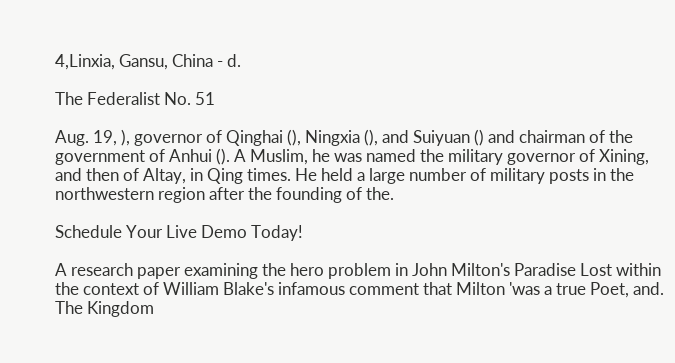4,Linxia, Gansu, China - d.

The Federalist No. 51

Aug. 19, ), governor of Qinghai (), Ningxia (), and Suiyuan () and chairman of the government of Anhui (). A Muslim, he was named the military governor of Xining, and then of Altay, in Qing times. He held a large number of military posts in the northwestern region after the founding of the.

Schedule Your Live Demo Today!

A research paper examining the hero problem in John Milton's Paradise Lost within the context of William Blake's infamous comment that Milton 'was a true Poet, and. The Kingdom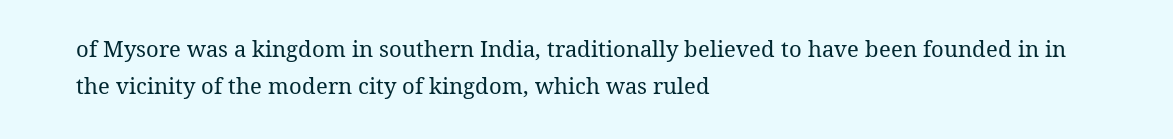of Mysore was a kingdom in southern India, traditionally believed to have been founded in in the vicinity of the modern city of kingdom, which was ruled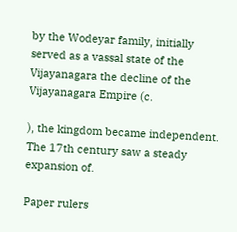by the Wodeyar family, initially served as a vassal state of the Vijayanagara the decline of the Vijayanagara Empire (c.

), the kingdom became independent. The 17th century saw a steady expansion of.

Paper rulers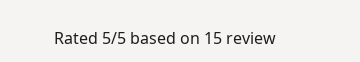Rated 5/5 based on 15 review